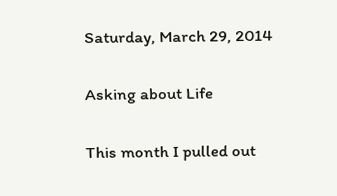Saturday, March 29, 2014

Asking about Life

This month I pulled out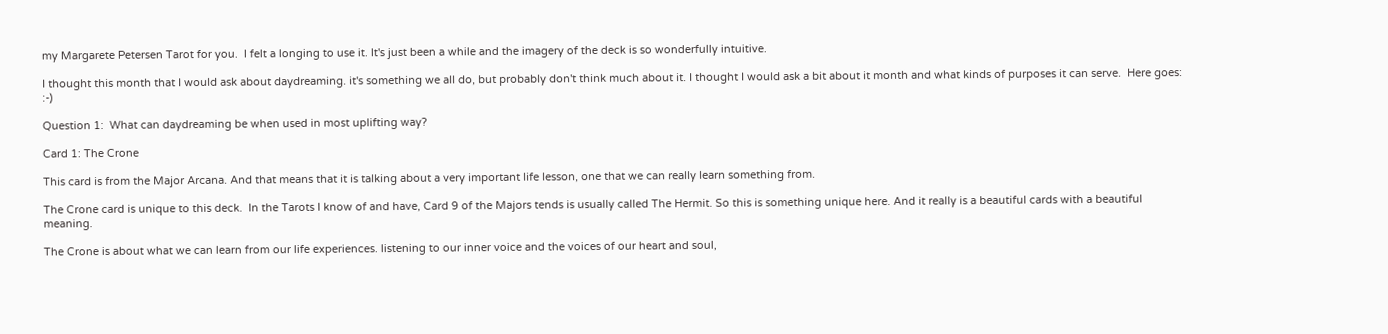my Margarete Petersen Tarot for you.  I felt a longing to use it. It's just been a while and the imagery of the deck is so wonderfully intuitive.

I thought this month that I would ask about daydreaming. it's something we all do, but probably don't think much about it. I thought I would ask a bit about it month and what kinds of purposes it can serve.  Here goes: :-)

Question 1:  What can daydreaming be when used in most uplifting way?

Card 1: The Crone

This card is from the Major Arcana. And that means that it is talking about a very important life lesson, one that we can really learn something from.

The Crone card is unique to this deck.  In the Tarots I know of and have, Card 9 of the Majors tends is usually called The Hermit. So this is something unique here. And it really is a beautiful cards with a beautiful meaning.

The Crone is about what we can learn from our life experiences. listening to our inner voice and the voices of our heart and soul,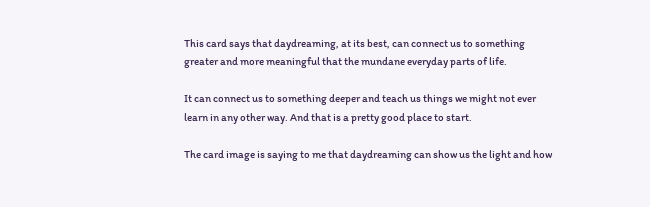This card says that daydreaming, at its best, can connect us to something greater and more meaningful that the mundane everyday parts of life.

It can connect us to something deeper and teach us things we might not ever learn in any other way. And that is a pretty good place to start.

The card image is saying to me that daydreaming can show us the light and how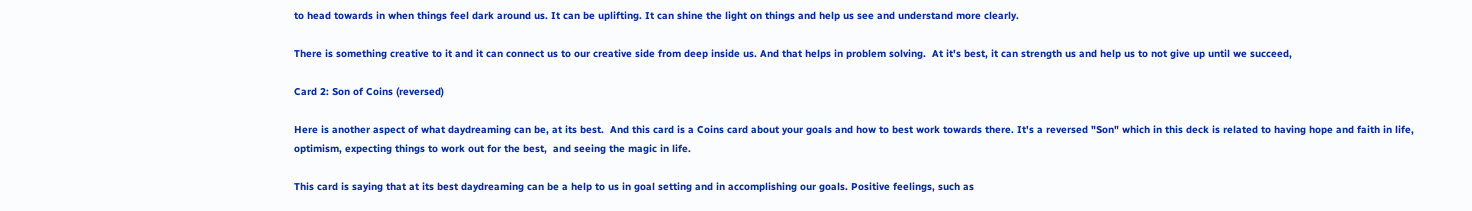to head towards in when things feel dark around us. It can be uplifting. It can shine the light on things and help us see and understand more clearly.

There is something creative to it and it can connect us to our creative side from deep inside us. And that helps in problem solving.  At it's best, it can strength us and help us to not give up until we succeed,

Card 2: Son of Coins (reversed)

Here is another aspect of what daydreaming can be, at its best.  And this card is a Coins card about your goals and how to best work towards there. It's a reversed "Son" which in this deck is related to having hope and faith in life, optimism, expecting things to work out for the best,  and seeing the magic in life.

This card is saying that at its best daydreaming can be a help to us in goal setting and in accomplishing our goals. Positive feelings, such as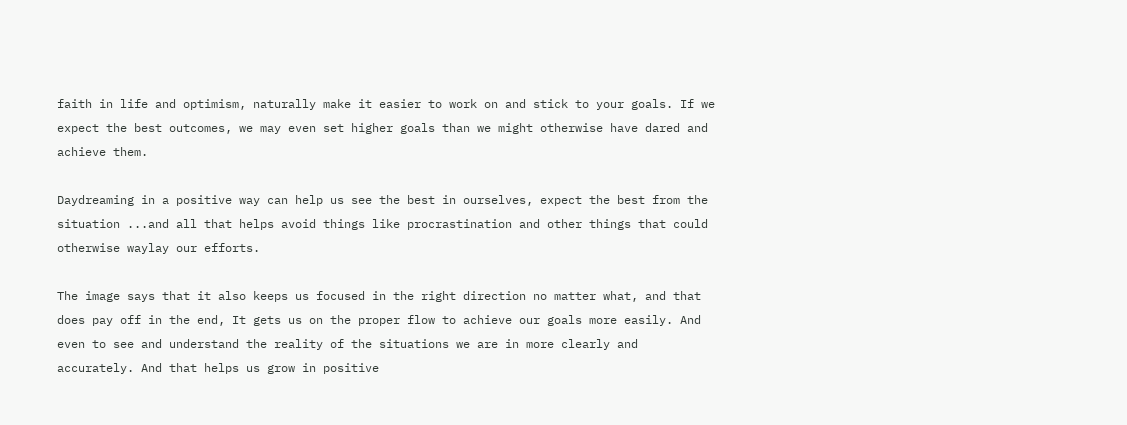faith in life and optimism, naturally make it easier to work on and stick to your goals. If we expect the best outcomes, we may even set higher goals than we might otherwise have dared and achieve them.

Daydreaming in a positive way can help us see the best in ourselves, expect the best from the situation ...and all that helps avoid things like procrastination and other things that could otherwise waylay our efforts.

The image says that it also keeps us focused in the right direction no matter what, and that does pay off in the end, It gets us on the proper flow to achieve our goals more easily. And even to see and understand the reality of the situations we are in more clearly and accurately. And that helps us grow in positive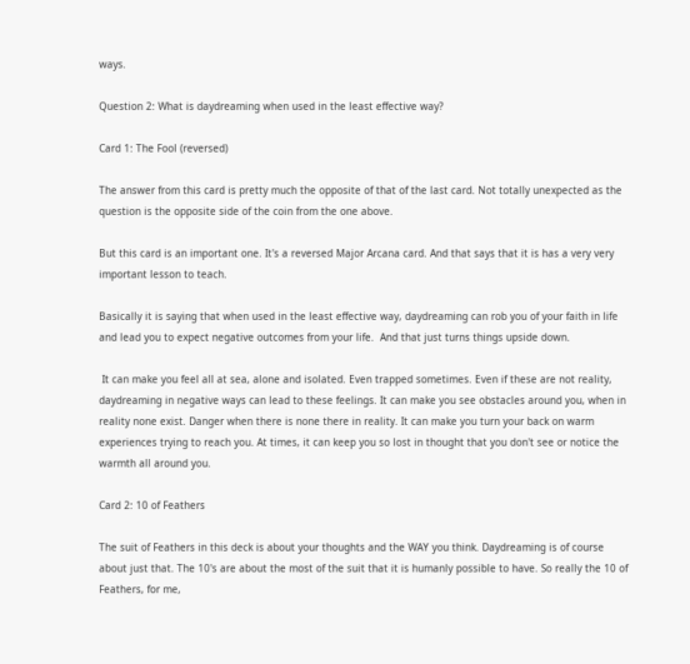ways.

Question 2: What is daydreaming when used in the least effective way?

Card 1: The Fool (reversed)

The answer from this card is pretty much the opposite of that of the last card. Not totally unexpected as the question is the opposite side of the coin from the one above.

But this card is an important one. It's a reversed Major Arcana card. And that says that it is has a very very important lesson to teach.

Basically it is saying that when used in the least effective way, daydreaming can rob you of your faith in life and lead you to expect negative outcomes from your life.  And that just turns things upside down.

 It can make you feel all at sea, alone and isolated. Even trapped sometimes. Even if these are not reality, daydreaming in negative ways can lead to these feelings. It can make you see obstacles around you, when in reality none exist. Danger when there is none there in reality. It can make you turn your back on warm experiences trying to reach you. At times, it can keep you so lost in thought that you don't see or notice the warmth all around you.

Card 2: 10 of Feathers

The suit of Feathers in this deck is about your thoughts and the WAY you think. Daydreaming is of course about just that. The 10's are about the most of the suit that it is humanly possible to have. So really the 10 of Feathers, for me,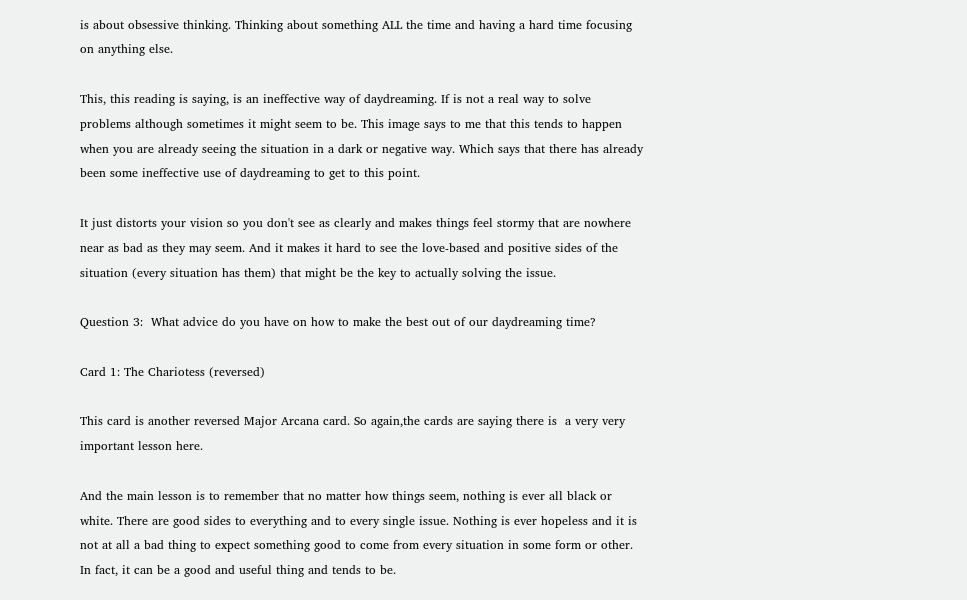is about obsessive thinking. Thinking about something ALL the time and having a hard time focusing on anything else.

This, this reading is saying, is an ineffective way of daydreaming. If is not a real way to solve problems although sometimes it might seem to be. This image says to me that this tends to happen when you are already seeing the situation in a dark or negative way. Which says that there has already been some ineffective use of daydreaming to get to this point.

It just distorts your vision so you don't see as clearly and makes things feel stormy that are nowhere near as bad as they may seem. And it makes it hard to see the love-based and positive sides of the situation (every situation has them) that might be the key to actually solving the issue.

Question 3:  What advice do you have on how to make the best out of our daydreaming time?

Card 1: The Chariotess (reversed)

This card is another reversed Major Arcana card. So again,the cards are saying there is  a very very important lesson here.

And the main lesson is to remember that no matter how things seem, nothing is ever all black or white. There are good sides to everything and to every single issue. Nothing is ever hopeless and it is not at all a bad thing to expect something good to come from every situation in some form or other. In fact, it can be a good and useful thing and tends to be.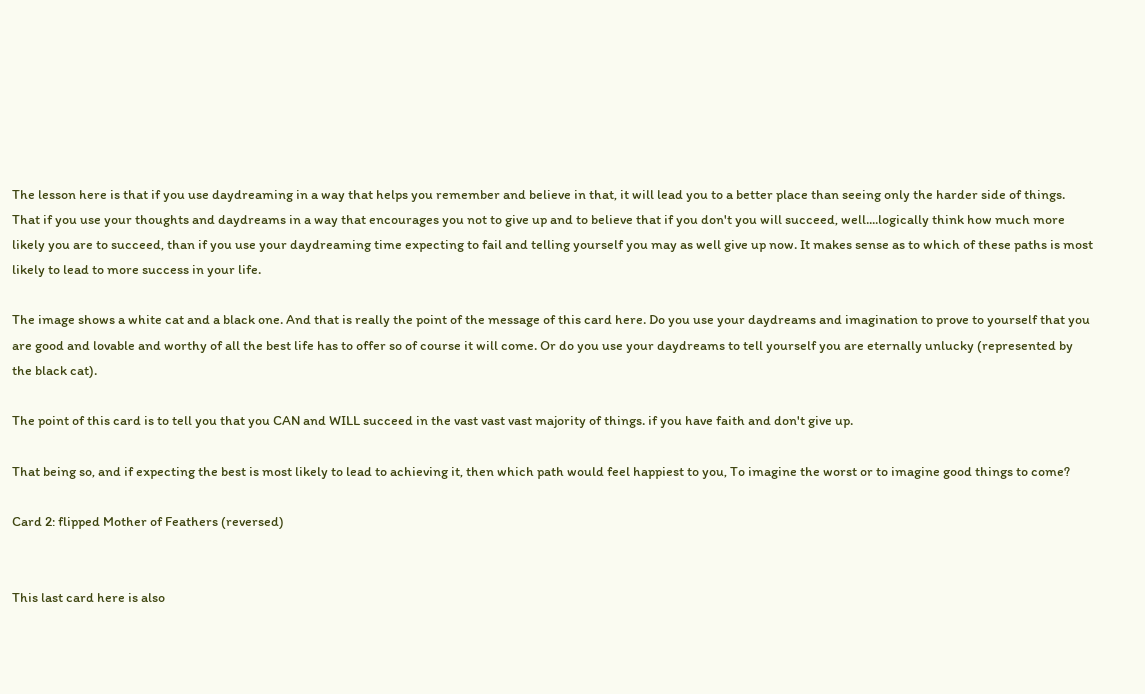The lesson here is that if you use daydreaming in a way that helps you remember and believe in that, it will lead you to a better place than seeing only the harder side of things. That if you use your thoughts and daydreams in a way that encourages you not to give up and to believe that if you don't you will succeed, well....logically think how much more likely you are to succeed, than if you use your daydreaming time expecting to fail and telling yourself you may as well give up now. It makes sense as to which of these paths is most likely to lead to more success in your life.

The image shows a white cat and a black one. And that is really the point of the message of this card here. Do you use your daydreams and imagination to prove to yourself that you are good and lovable and worthy of all the best life has to offer so of course it will come. Or do you use your daydreams to tell yourself you are eternally unlucky (represented by the black cat).

The point of this card is to tell you that you CAN and WILL succeed in the vast vast vast majority of things. if you have faith and don't give up.

That being so, and if expecting the best is most likely to lead to achieving it, then which path would feel happiest to you, To imagine the worst or to imagine good things to come?

Card 2: flipped Mother of Feathers (reversed)


This last card here is also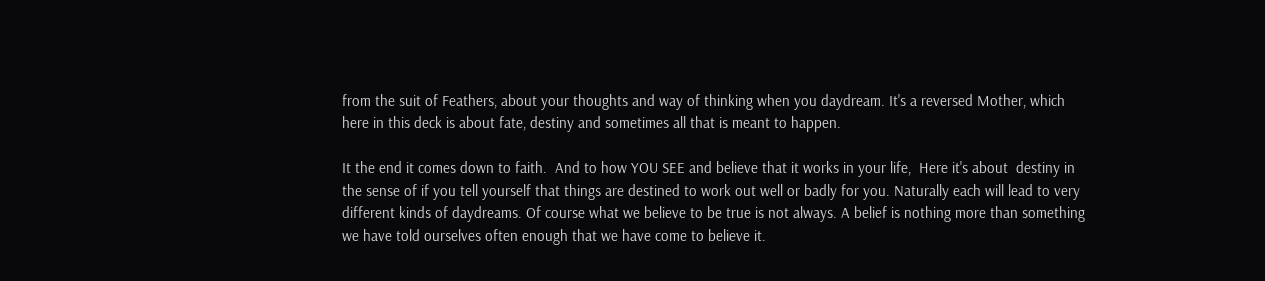from the suit of Feathers, about your thoughts and way of thinking when you daydream. It's a reversed Mother, which here in this deck is about fate, destiny and sometimes all that is meant to happen.

It the end it comes down to faith.  And to how YOU SEE and believe that it works in your life,  Here it's about  destiny in the sense of if you tell yourself that things are destined to work out well or badly for you. Naturally each will lead to very different kinds of daydreams. Of course what we believe to be true is not always. A belief is nothing more than something we have told ourselves often enough that we have come to believe it.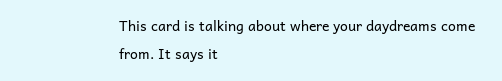This card is talking about where your daydreams come from. It says it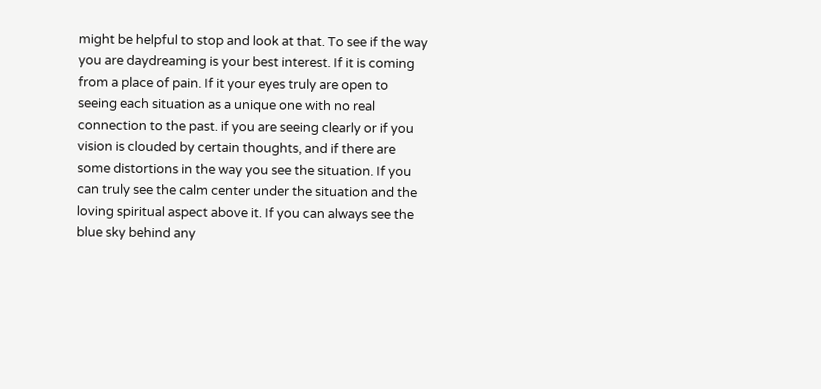might be helpful to stop and look at that. To see if the way you are daydreaming is your best interest. If it is coming from a place of pain. If it your eyes truly are open to seeing each situation as a unique one with no real connection to the past. if you are seeing clearly or if you vision is clouded by certain thoughts, and if there are some distortions in the way you see the situation. If you can truly see the calm center under the situation and the loving spiritual aspect above it. If you can always see the blue sky behind any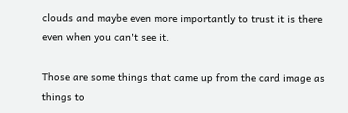clouds and maybe even more importantly to trust it is there even when you can't see it.

Those are some things that came up from the card image as things to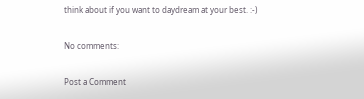think about if you want to daydream at your best. :-)

No comments:

Post a Comment